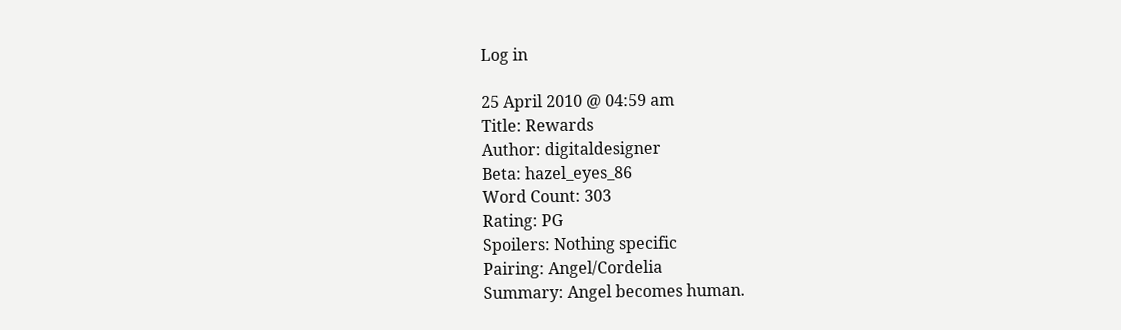Log in

25 April 2010 @ 04:59 am
Title: Rewards
Author: digitaldesigner
Beta: hazel_eyes_86
Word Count: 303
Rating: PG
Spoilers: Nothing specific
Pairing: Angel/Cordelia
Summary: Angel becomes human.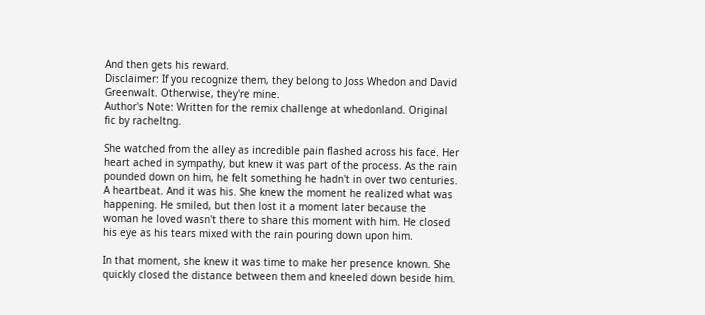And then gets his reward.
Disclaimer: If you recognize them, they belong to Joss Whedon and David Greenwalt. Otherwise, they're mine.
Author's Note: Written for the remix challenge at whedonland. Original fic by racheltng.

She watched from the alley as incredible pain flashed across his face. Her heart ached in sympathy, but knew it was part of the process. As the rain pounded down on him, he felt something he hadn't in over two centuries. A heartbeat. And it was his. She knew the moment he realized what was happening. He smiled, but then lost it a moment later because the woman he loved wasn't there to share this moment with him. He closed his eye as his tears mixed with the rain pouring down upon him.

In that moment, she knew it was time to make her presence known. She quickly closed the distance between them and kneeled down beside him.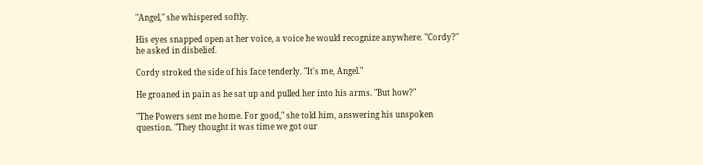"Angel," she whispered softly.

His eyes snapped open at her voice, a voice he would recognize anywhere. "Cordy?" he asked in disbelief.

Cordy stroked the side of his face tenderly. "It's me, Angel."

He groaned in pain as he sat up and pulled her into his arms. "But how?"

"The Powers sent me home. For good," she told him, answering his unspoken question. "They thought it was time we got our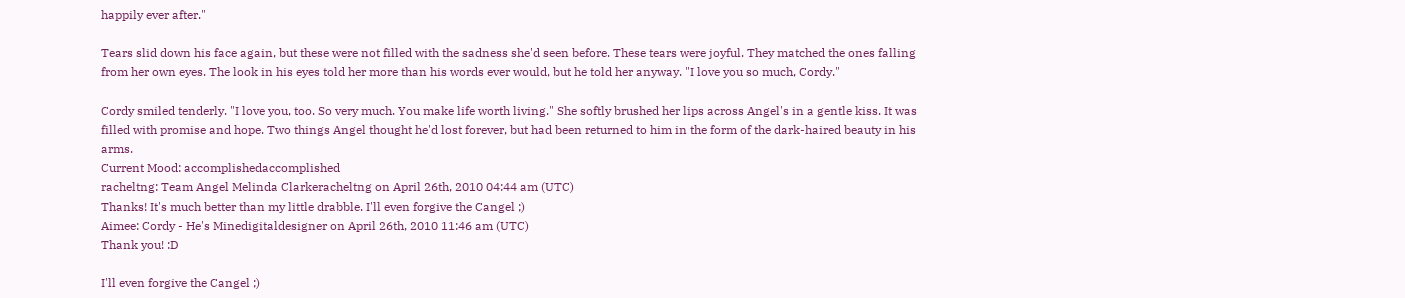happily ever after."

Tears slid down his face again, but these were not filled with the sadness she'd seen before. These tears were joyful. They matched the ones falling from her own eyes. The look in his eyes told her more than his words ever would, but he told her anyway. "I love you so much, Cordy."

Cordy smiled tenderly. "I love you, too. So very much. You make life worth living." She softly brushed her lips across Angel's in a gentle kiss. It was filled with promise and hope. Two things Angel thought he'd lost forever, but had been returned to him in the form of the dark-haired beauty in his arms.
Current Mood: accomplishedaccomplished
racheltng: Team Angel Melinda Clarkeracheltng on April 26th, 2010 04:44 am (UTC)
Thanks! It's much better than my little drabble. I'll even forgive the Cangel ;)
Aimee: Cordy - He's Minedigitaldesigner on April 26th, 2010 11:46 am (UTC)
Thank you! :D

I'll even forgive the Cangel ;)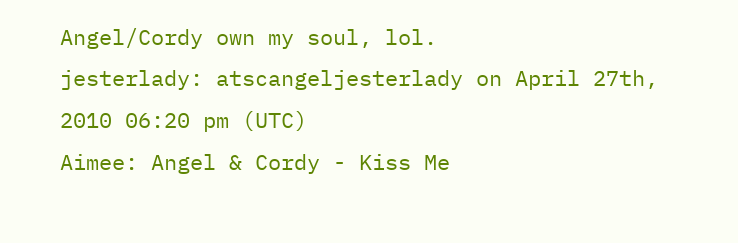Angel/Cordy own my soul, lol.
jesterlady: atscangeljesterlady on April 27th, 2010 06:20 pm (UTC)
Aimee: Angel & Cordy - Kiss Me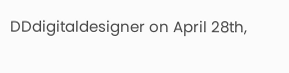DDdigitaldesigner on April 28th,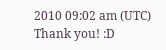2010 09:02 am (UTC)
Thank you! :D